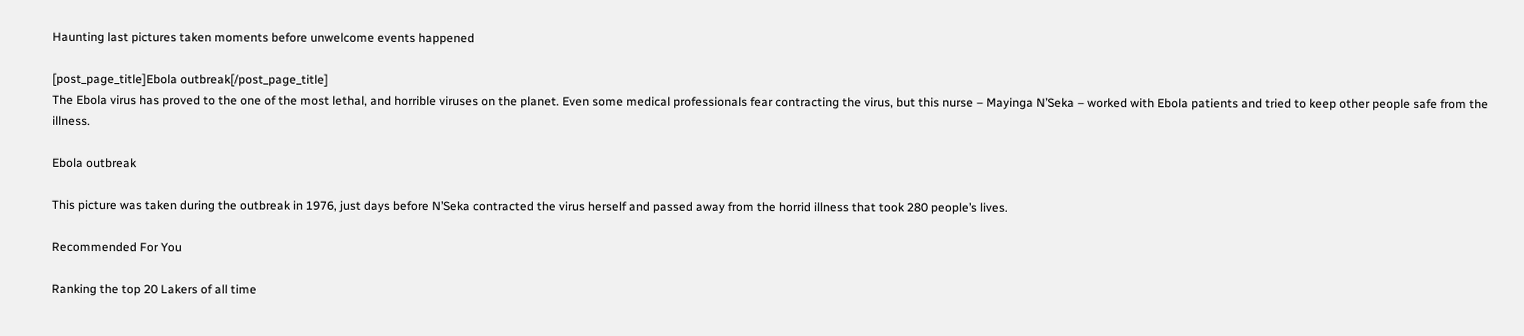Haunting last pictures taken moments before unwelcome events happened

[post_page_title]Ebola outbreak[/post_page_title]
The Ebola virus has proved to the one of the most lethal, and horrible viruses on the planet. Even some medical professionals fear contracting the virus, but this nurse – Mayinga N’Seka – worked with Ebola patients and tried to keep other people safe from the illness.

Ebola outbreak

This picture was taken during the outbreak in 1976, just days before N’Seka contracted the virus herself and passed away from the horrid illness that took 280 people’s lives.

Recommended For You

Ranking the top 20 Lakers of all time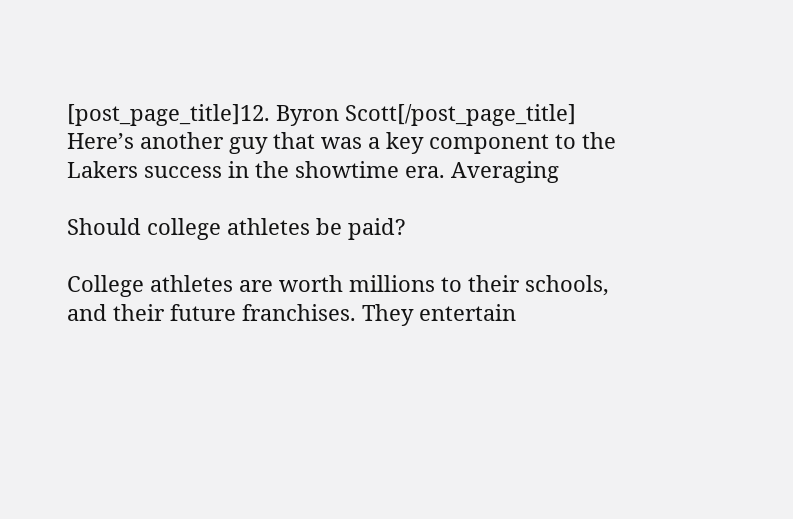[post_page_title]12. Byron Scott[/post_page_title] Here’s another guy that was a key component to the Lakers success in the showtime era. Averaging

Should college athletes be paid?

College athletes are worth millions to their schools, and their future franchises. They entertain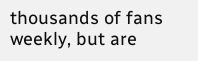thousands of fans weekly, but are